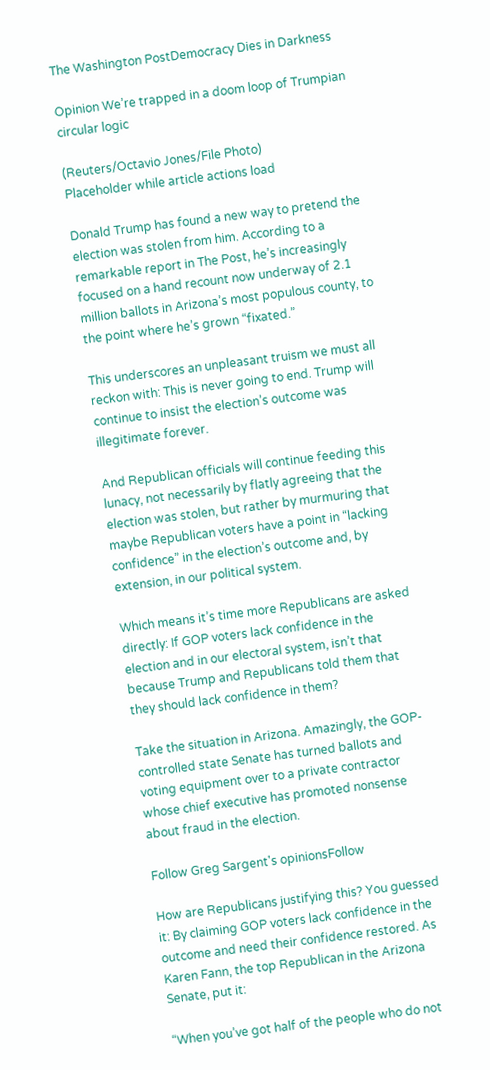The Washington PostDemocracy Dies in Darkness

Opinion We’re trapped in a doom loop of Trumpian circular logic

(Reuters/Octavio Jones/File Photo)
Placeholder while article actions load

Donald Trump has found a new way to pretend the election was stolen from him. According to a remarkable report in The Post, he’s increasingly focused on a hand recount now underway of 2.1 million ballots in Arizona’s most populous county, to the point where he’s grown “fixated.”

This underscores an unpleasant truism we must all reckon with: This is never going to end. Trump will continue to insist the election’s outcome was illegitimate forever.

And Republican officials will continue feeding this lunacy, not necessarily by flatly agreeing that the election was stolen, but rather by murmuring that maybe Republican voters have a point in “lacking confidence” in the election’s outcome and, by extension, in our political system.

Which means it’s time more Republicans are asked directly: If GOP voters lack confidence in the election and in our electoral system, isn’t that because Trump and Republicans told them that they should lack confidence in them?

Take the situation in Arizona. Amazingly, the GOP-controlled state Senate has turned ballots and voting equipment over to a private contractor whose chief executive has promoted nonsense about fraud in the election.

Follow Greg Sargent's opinionsFollow

How are Republicans justifying this? You guessed it: By claiming GOP voters lack confidence in the outcome and need their confidence restored. As Karen Fann, the top Republican in the Arizona Senate, put it:

“When you’ve got half of the people who do not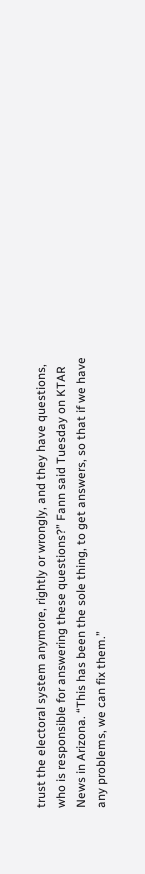trust the electoral system anymore, rightly or wrongly, and they have questions, who is responsible for answering these questions?” Fann said Tuesday on KTAR News in Arizona. “This has been the sole thing, to get answers, so that if we have any problems, we can fix them.”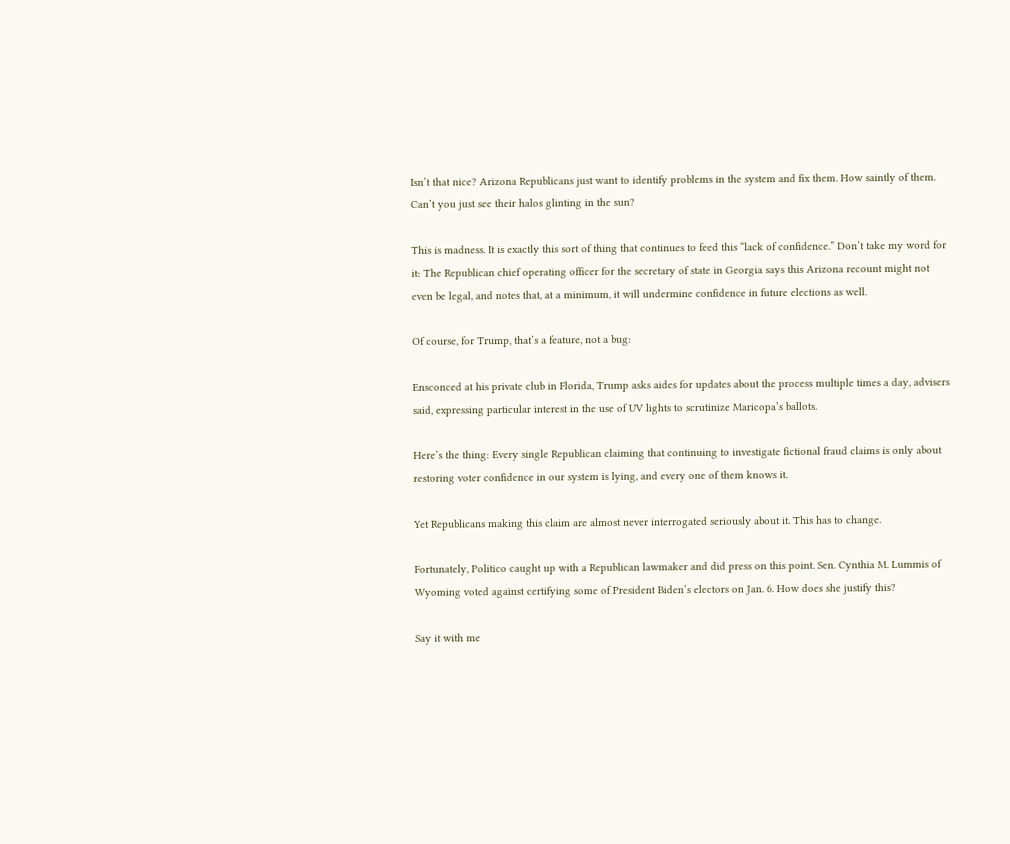Isn’t that nice? Arizona Republicans just want to identify problems in the system and fix them. How saintly of them. Can’t you just see their halos glinting in the sun?

This is madness. It is exactly this sort of thing that continues to feed this “lack of confidence.” Don’t take my word for it: The Republican chief operating officer for the secretary of state in Georgia says this Arizona recount might not even be legal, and notes that, at a minimum, it will undermine confidence in future elections as well.

Of course, for Trump, that’s a feature, not a bug:

Ensconced at his private club in Florida, Trump asks aides for updates about the process multiple times a day, advisers said, expressing particular interest in the use of UV lights to scrutinize Maricopa’s ballots.

Here’s the thing: Every single Republican claiming that continuing to investigate fictional fraud claims is only about restoring voter confidence in our system is lying, and every one of them knows it.

Yet Republicans making this claim are almost never interrogated seriously about it. This has to change.

Fortunately, Politico caught up with a Republican lawmaker and did press on this point. Sen. Cynthia M. Lummis of Wyoming voted against certifying some of President Biden’s electors on Jan. 6. How does she justify this?

Say it with me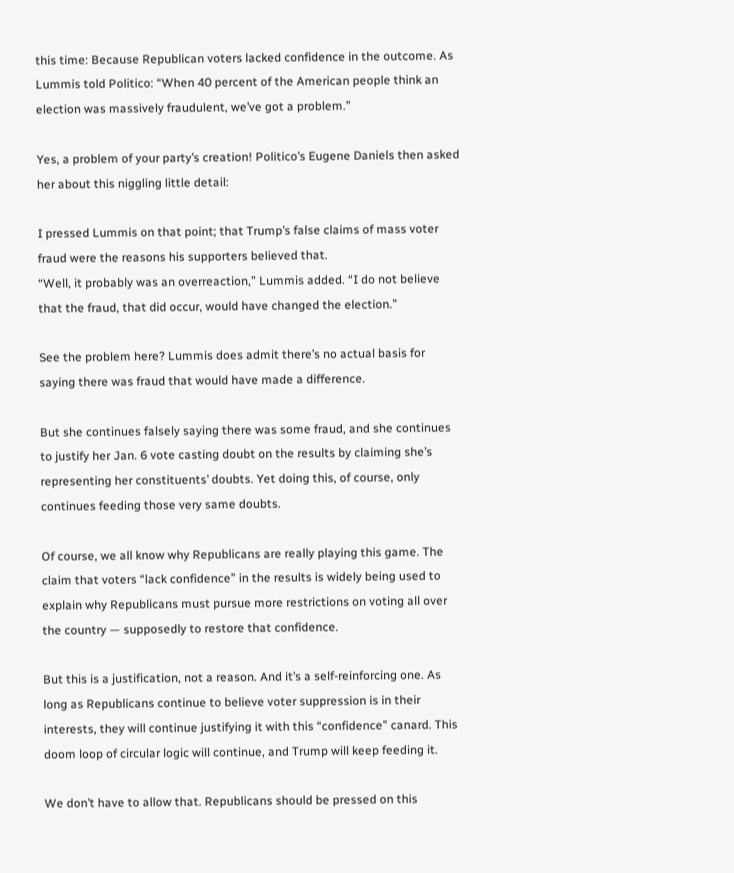this time: Because Republican voters lacked confidence in the outcome. As Lummis told Politico: “When 40 percent of the American people think an election was massively fraudulent, we’ve got a problem.”

Yes, a problem of your party’s creation! Politico’s Eugene Daniels then asked her about this niggling little detail:

I pressed Lummis on that point; that Trump’s false claims of mass voter fraud were the reasons his supporters believed that.
“Well, it probably was an overreaction,” Lummis added. “I do not believe that the fraud, that did occur, would have changed the election.”

See the problem here? Lummis does admit there’s no actual basis for saying there was fraud that would have made a difference.

But she continues falsely saying there was some fraud, and she continues to justify her Jan. 6 vote casting doubt on the results by claiming she’s representing her constituents’ doubts. Yet doing this, of course, only continues feeding those very same doubts.

Of course, we all know why Republicans are really playing this game. The claim that voters “lack confidence” in the results is widely being used to explain why Republicans must pursue more restrictions on voting all over the country — supposedly to restore that confidence.

But this is a justification, not a reason. And it’s a self-reinforcing one. As long as Republicans continue to believe voter suppression is in their interests, they will continue justifying it with this “confidence” canard. This doom loop of circular logic will continue, and Trump will keep feeding it.

We don’t have to allow that. Republicans should be pressed on this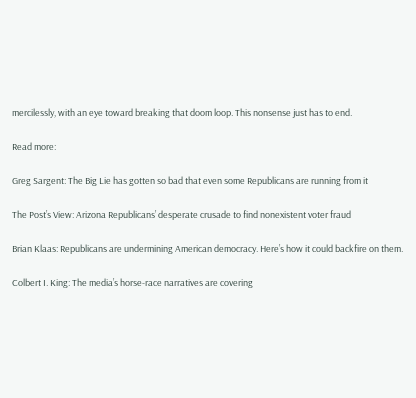mercilessly, with an eye toward breaking that doom loop. This nonsense just has to end.

Read more:

Greg Sargent: The Big Lie has gotten so bad that even some Republicans are running from it

The Post’s View: Arizona Republicans’ desperate crusade to find nonexistent voter fraud

Brian Klaas: Republicans are undermining American democracy. Here’s how it could backfire on them.

Colbert I. King: The media’s horse-race narratives are covering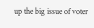up the big issue of voter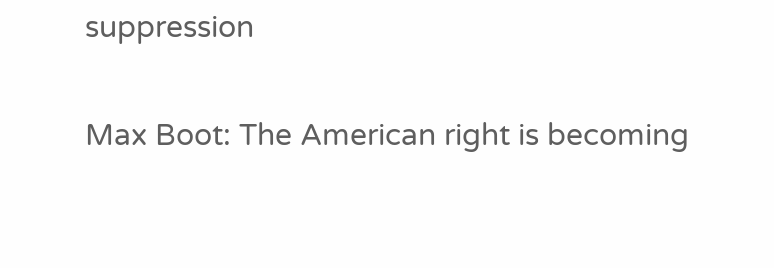suppression

Max Boot: The American right is becoming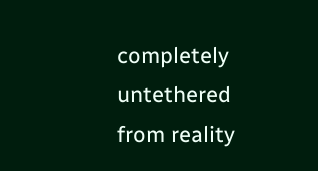completely untethered from reality